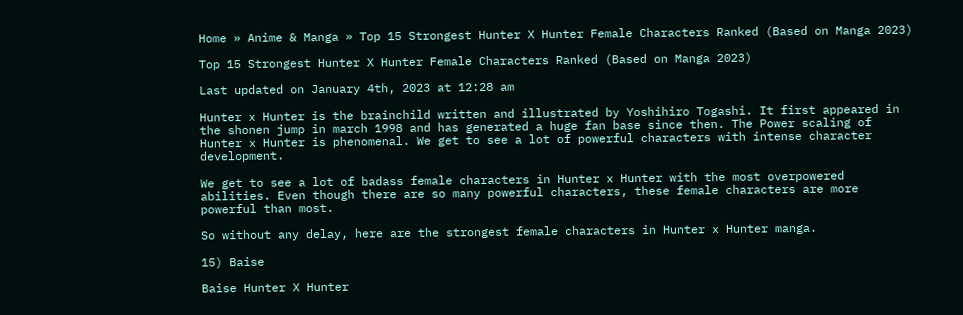Home » Anime & Manga » Top 15 Strongest Hunter X Hunter Female Characters Ranked (Based on Manga 2023)

Top 15 Strongest Hunter X Hunter Female Characters Ranked (Based on Manga 2023)

Last updated on January 4th, 2023 at 12:28 am

Hunter x Hunter is the brainchild written and illustrated by Yoshihiro Togashi. It first appeared in the shonen jump in march 1998 and has generated a huge fan base since then. The Power scaling of Hunter x Hunter is phenomenal. We get to see a lot of powerful characters with intense character development.

We get to see a lot of badass female characters in Hunter x Hunter with the most overpowered abilities. Even though there are so many powerful characters, these female characters are more powerful than most.

So without any delay, here are the strongest female characters in Hunter x Hunter manga.

15) Baise

Baise Hunter X Hunter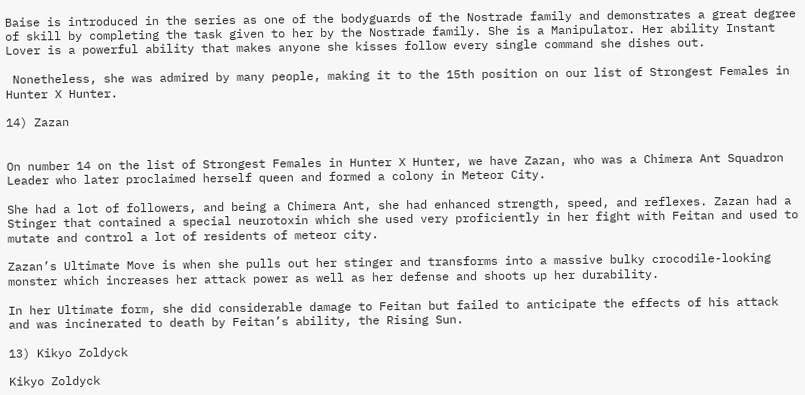Baise is introduced in the series as one of the bodyguards of the Nostrade family and demonstrates a great degree of skill by completing the task given to her by the Nostrade family. She is a Manipulator. Her ability Instant Lover is a powerful ability that makes anyone she kisses follow every single command she dishes out.

 Nonetheless, she was admired by many people, making it to the 15th position on our list of Strongest Females in Hunter X Hunter.

14) Zazan


On number 14 on the list of Strongest Females in Hunter X Hunter, we have Zazan, who was a Chimera Ant Squadron Leader who later proclaimed herself queen and formed a colony in Meteor City.

She had a lot of followers, and being a Chimera Ant, she had enhanced strength, speed, and reflexes. Zazan had a Stinger that contained a special neurotoxin which she used very proficiently in her fight with Feitan and used to mutate and control a lot of residents of meteor city.

Zazan’s Ultimate Move is when she pulls out her stinger and transforms into a massive bulky crocodile-looking monster which increases her attack power as well as her defense and shoots up her durability.

In her Ultimate form, she did considerable damage to Feitan but failed to anticipate the effects of his attack and was incinerated to death by Feitan’s ability, the Rising Sun.

13) Kikyo Zoldyck

Kikyo Zoldyck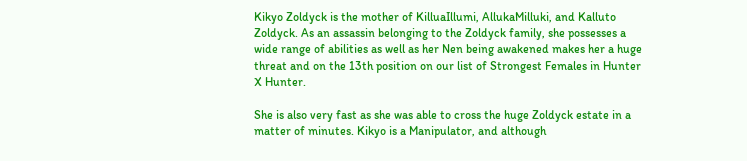Kikyo Zoldyck is the mother of KilluaIllumi, AllukaMilluki, and Kalluto Zoldyck. As an assassin belonging to the Zoldyck family, she possesses a wide range of abilities as well as her Nen being awakened makes her a huge threat and on the 13th position on our list of Strongest Females in Hunter X Hunter.

She is also very fast as she was able to cross the huge Zoldyck estate in a matter of minutes. Kikyo is a Manipulator, and although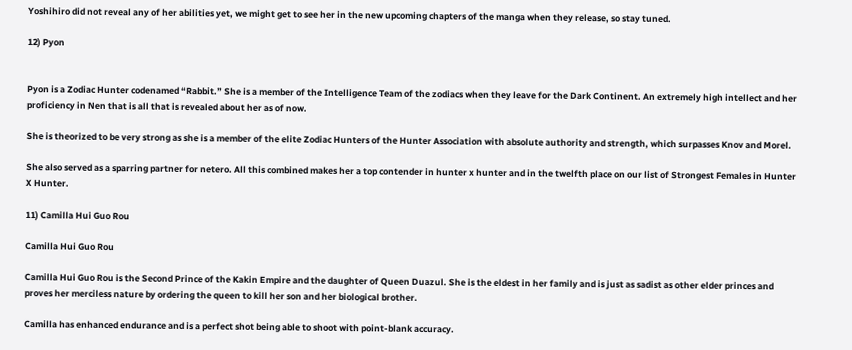Yoshihiro did not reveal any of her abilities yet, we might get to see her in the new upcoming chapters of the manga when they release, so stay tuned.

12) Pyon


Pyon is a Zodiac Hunter codenamed “Rabbit.” She is a member of the Intelligence Team of the zodiacs when they leave for the Dark Continent. An extremely high intellect and her proficiency in Nen that is all that is revealed about her as of now.

She is theorized to be very strong as she is a member of the elite Zodiac Hunters of the Hunter Association with absolute authority and strength, which surpasses Knov and Morel.

She also served as a sparring partner for netero. All this combined makes her a top contender in hunter x hunter and in the twelfth place on our list of Strongest Females in Hunter X Hunter.

11) Camilla Hui Guo Rou

Camilla Hui Guo Rou

Camilla Hui Guo Rou is the Second Prince of the Kakin Empire and the daughter of Queen Duazul. She is the eldest in her family and is just as sadist as other elder princes and proves her merciless nature by ordering the queen to kill her son and her biological brother.

Camilla has enhanced endurance and is a perfect shot being able to shoot with point-blank accuracy.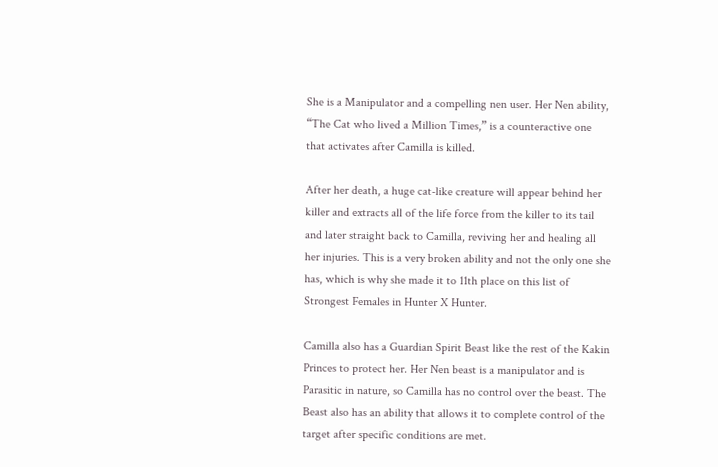She is a Manipulator and a compelling nen user. Her Nen ability, “The Cat who lived a Million Times,” is a counteractive one that activates after Camilla is killed.

After her death, a huge cat-like creature will appear behind her killer and extracts all of the life force from the killer to its tail and later straight back to Camilla, reviving her and healing all her injuries. This is a very broken ability and not the only one she has, which is why she made it to 11th place on this list of Strongest Females in Hunter X Hunter.

Camilla also has a Guardian Spirit Beast like the rest of the Kakin Princes to protect her. Her Nen beast is a manipulator and is Parasitic in nature, so Camilla has no control over the beast. The Beast also has an ability that allows it to complete control of the target after specific conditions are met.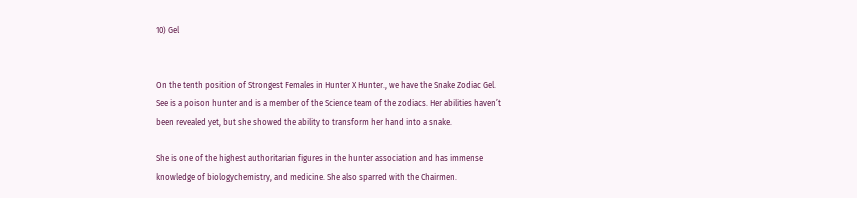10) Gel


On the tenth position of Strongest Females in Hunter X Hunter., we have the Snake Zodiac Gel. See is a poison hunter and is a member of the Science team of the zodiacs. Her abilities haven’t been revealed yet, but she showed the ability to transform her hand into a snake.

She is one of the highest authoritarian figures in the hunter association and has immense knowledge of biologychemistry, and medicine. She also sparred with the Chairmen.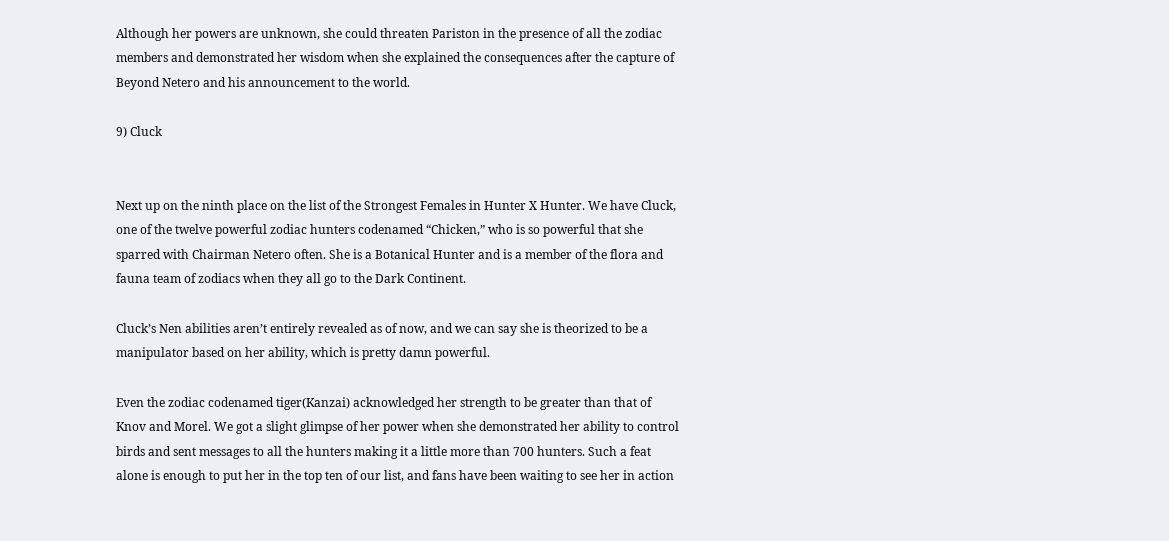Although her powers are unknown, she could threaten Pariston in the presence of all the zodiac members and demonstrated her wisdom when she explained the consequences after the capture of Beyond Netero and his announcement to the world.

9) Cluck


Next up on the ninth place on the list of the Strongest Females in Hunter X Hunter. We have Cluck, one of the twelve powerful zodiac hunters codenamed “Chicken,” who is so powerful that she sparred with Chairman Netero often. She is a Botanical Hunter and is a member of the flora and fauna team of zodiacs when they all go to the Dark Continent.

Cluck’s Nen abilities aren’t entirely revealed as of now, and we can say she is theorized to be a manipulator based on her ability, which is pretty damn powerful.

Even the zodiac codenamed tiger(Kanzai) acknowledged her strength to be greater than that of Knov and Morel. We got a slight glimpse of her power when she demonstrated her ability to control birds and sent messages to all the hunters making it a little more than 700 hunters. Such a feat alone is enough to put her in the top ten of our list, and fans have been waiting to see her in action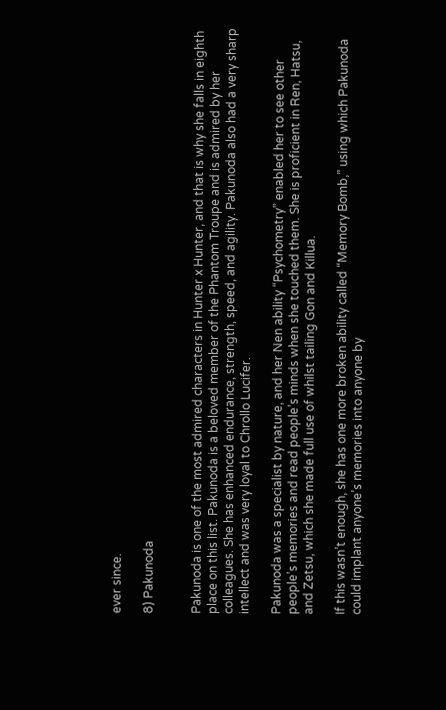ever since.

8) Pakunoda


Pakunoda is one of the most admired characters in Hunter x Hunter, and that is why she falls in eighth place on this list. Pakunoda is a beloved member of the Phantom Troupe and is admired by her colleagues. She has enhanced endurance, strength, speed, and agility. Pakunoda also had a very sharp intellect and was very loyal to Chrollo Lucifer.

Pakunoda was a specialist by nature, and her Nen ability “Psychometry” enabled her to see other people’s memories and read people’s minds when she touched them. She is proficient in Ren, Hatsu, and Zetsu, which she made full use of whilst tailing Gon and Killua.

If this wasn’t enough, she has one more broken ability called “Memory Bomb,” using which Pakunoda could implant anyone’s memories into anyone by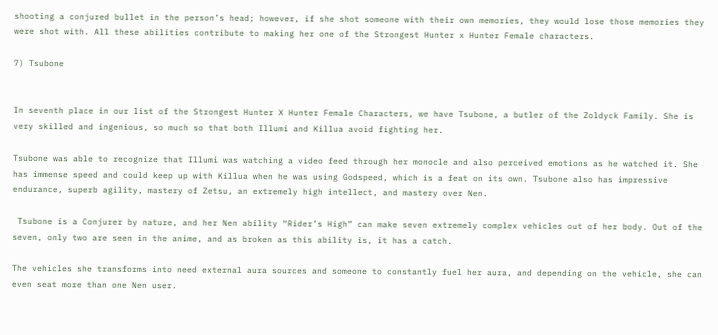shooting a conjured bullet in the person’s head; however, if she shot someone with their own memories, they would lose those memories they were shot with. All these abilities contribute to making her one of the Strongest Hunter x Hunter Female characters.

7) Tsubone


In seventh place in our list of the Strongest Hunter X Hunter Female Characters, we have Tsubone, a butler of the Zoldyck Family. She is very skilled and ingenious, so much so that both Illumi and Killua avoid fighting her.

Tsubone was able to recognize that Illumi was watching a video feed through her monocle and also perceived emotions as he watched it. She has immense speed and could keep up with Killua when he was using Godspeed, which is a feat on its own. Tsubone also has impressive endurance, superb agility, mastery of Zetsu, an extremely high intellect, and mastery over Nen.

 Tsubone is a Conjurer by nature, and her Nen ability “Rider’s High” can make seven extremely complex vehicles out of her body. Out of the seven, only two are seen in the anime, and as broken as this ability is, it has a catch.

The vehicles she transforms into need external aura sources and someone to constantly fuel her aura, and depending on the vehicle, she can even seat more than one Nen user.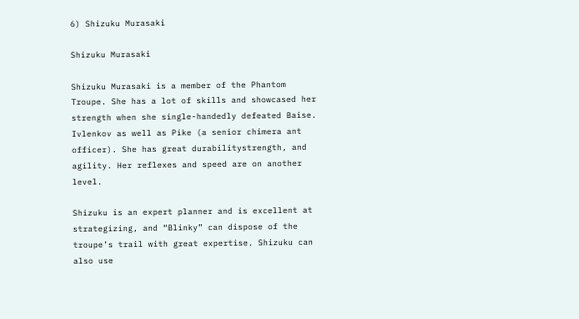6) Shizuku Murasaki

Shizuku Murasaki

Shizuku Murasaki is a member of the Phantom Troupe. She has a lot of skills and showcased her strength when she single-handedly defeated Baise. Ivlenkov as well as Pike (a senior chimera ant officer). She has great durabilitystrength, and agility. Her reflexes and speed are on another level.

Shizuku is an expert planner and is excellent at strategizing, and “Blinky” can dispose of the troupe’s trail with great expertise. Shizuku can also use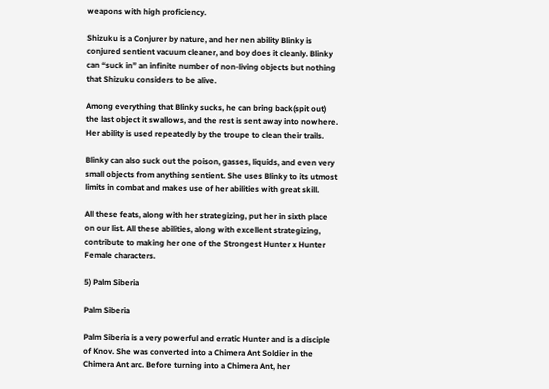weapons with high proficiency.

Shizuku is a Conjurer by nature, and her nen ability Blinky is conjured sentient vacuum cleaner, and boy does it cleanly. Blinky can “suck in” an infinite number of non-living objects but nothing that Shizuku considers to be alive.

Among everything that Blinky sucks, he can bring back(spit out) the last object it swallows, and the rest is sent away into nowhere. Her ability is used repeatedly by the troupe to clean their trails.

Blinky can also suck out the poison, gasses, liquids, and even very small objects from anything sentient. She uses Blinky to its utmost limits in combat and makes use of her abilities with great skill.

All these feats, along with her strategizing, put her in sixth place on our list. All these abilities, along with excellent strategizing, contribute to making her one of the Strongest Hunter x Hunter Female characters.

5) Palm Siberia

Palm Siberia

Palm Siberia is a very powerful and erratic Hunter and is a disciple of Knov. She was converted into a Chimera Ant Soldier in the Chimera Ant arc. Before turning into a Chimera Ant, her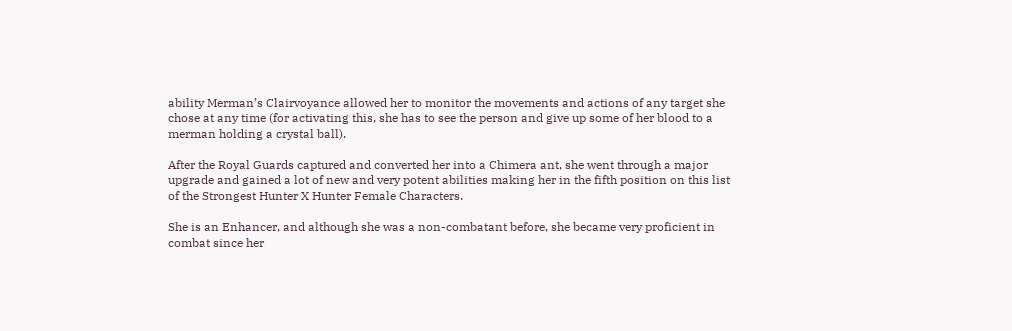ability Merman’s Clairvoyance allowed her to monitor the movements and actions of any target she chose at any time (for activating this, she has to see the person and give up some of her blood to a merman holding a crystal ball).

After the Royal Guards captured and converted her into a Chimera ant, she went through a major upgrade and gained a lot of new and very potent abilities making her in the fifth position on this list of the Strongest Hunter X Hunter Female Characters.

She is an Enhancer, and although she was a non-combatant before, she became very proficient in combat since her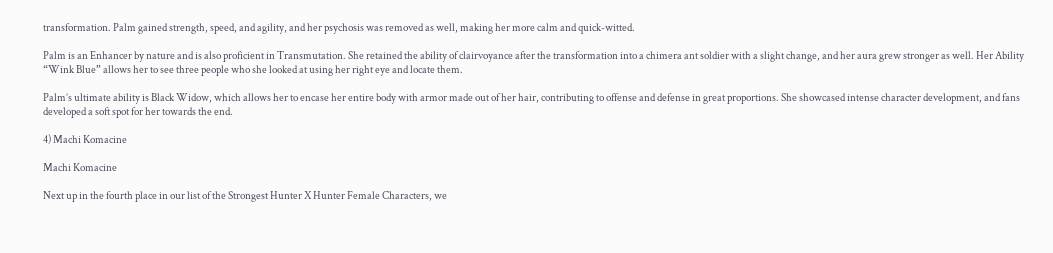transformation. Palm gained strength, speed, and agility, and her psychosis was removed as well, making her more calm and quick-witted.

Palm is an Enhancer by nature and is also proficient in Transmutation. She retained the ability of clairvoyance after the transformation into a chimera ant soldier with a slight change, and her aura grew stronger as well. Her Ability “Wink Blue” allows her to see three people who she looked at using her right eye and locate them.

Palm’s ultimate ability is Black Widow, which allows her to encase her entire body with armor made out of her hair, contributing to offense and defense in great proportions. She showcased intense character development, and fans developed a soft spot for her towards the end.

4) Machi Komacine

Machi Komacine

Next up in the fourth place in our list of the Strongest Hunter X Hunter Female Characters, we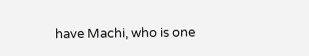have Machi, who is one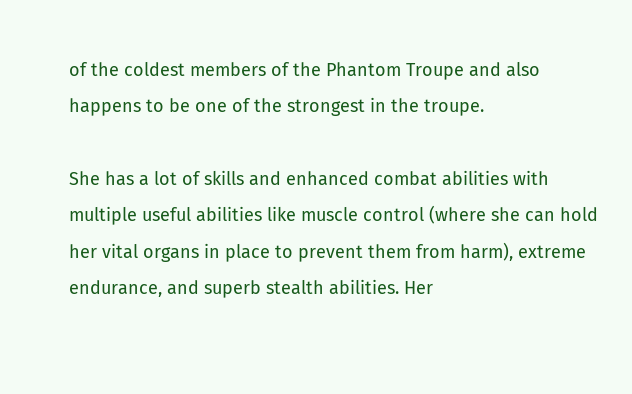of the coldest members of the Phantom Troupe and also happens to be one of the strongest in the troupe.

She has a lot of skills and enhanced combat abilities with multiple useful abilities like muscle control (where she can hold her vital organs in place to prevent them from harm), extreme endurance, and superb stealth abilities. Her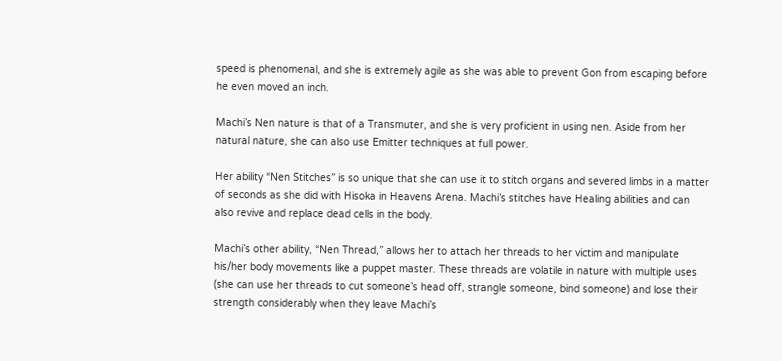speed is phenomenal, and she is extremely agile as she was able to prevent Gon from escaping before he even moved an inch.

Machi’s Nen nature is that of a Transmuter, and she is very proficient in using nen. Aside from her natural nature, she can also use Emitter techniques at full power.

Her ability “Nen Stitches” is so unique that she can use it to stitch organs and severed limbs in a matter of seconds as she did with Hisoka in Heavens Arena. Machi’s stitches have Healing abilities and can also revive and replace dead cells in the body.

Machi’s other ability, “Nen Thread,” allows her to attach her threads to her victim and manipulate his/her body movements like a puppet master. These threads are volatile in nature with multiple uses (she can use her threads to cut someone’s head off, strangle someone, bind someone) and lose their strength considerably when they leave Machi’s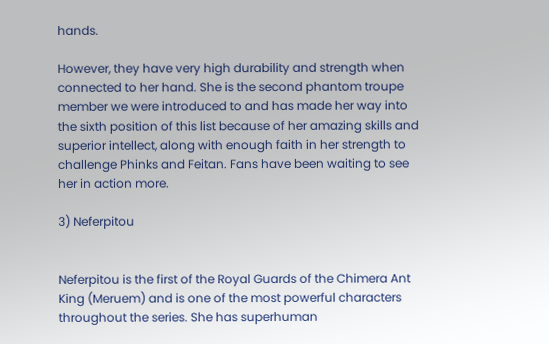hands.

However, they have very high durability and strength when connected to her hand. She is the second phantom troupe member we were introduced to and has made her way into the sixth position of this list because of her amazing skills and superior intellect, along with enough faith in her strength to challenge Phinks and Feitan. Fans have been waiting to see her in action more.

3) Neferpitou


Neferpitou is the first of the Royal Guards of the Chimera Ant King (Meruem) and is one of the most powerful characters throughout the series. She has superhuman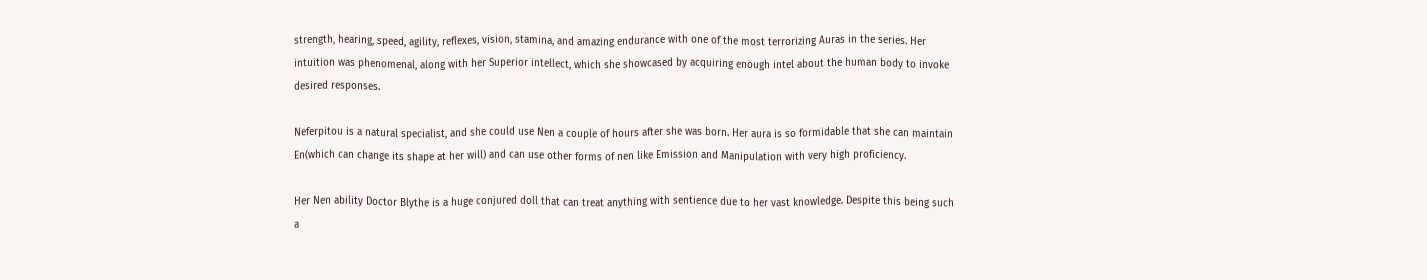strength, hearing, speed, agility, reflexes, vision, stamina, and amazing endurance with one of the most terrorizing Auras in the series. Her intuition was phenomenal, along with her Superior intellect, which she showcased by acquiring enough intel about the human body to invoke desired responses.

Neferpitou is a natural specialist, and she could use Nen a couple of hours after she was born. Her aura is so formidable that she can maintain En(which can change its shape at her will) and can use other forms of nen like Emission and Manipulation with very high proficiency.

Her Nen ability Doctor Blythe is a huge conjured doll that can treat anything with sentience due to her vast knowledge. Despite this being such a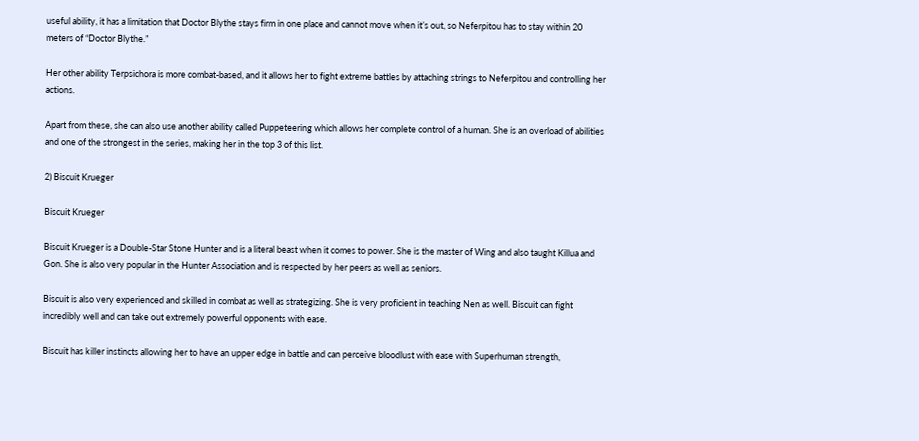useful ability, it has a limitation that Doctor Blythe stays firm in one place and cannot move when it’s out, so Neferpitou has to stay within 20 meters of “Doctor Blythe.”

Her other ability Terpsichora is more combat-based, and it allows her to fight extreme battles by attaching strings to Neferpitou and controlling her actions.

Apart from these, she can also use another ability called Puppeteering which allows her complete control of a human. She is an overload of abilities and one of the strongest in the series, making her in the top 3 of this list.

2) Biscuit Krueger

Biscuit Krueger

Biscuit Krueger is a Double-Star Stone Hunter and is a literal beast when it comes to power. She is the master of Wing and also taught Killua and Gon. She is also very popular in the Hunter Association and is respected by her peers as well as seniors.

Biscuit is also very experienced and skilled in combat as well as strategizing. She is very proficient in teaching Nen as well. Biscuit can fight incredibly well and can take out extremely powerful opponents with ease.

Biscuit has killer instincts allowing her to have an upper edge in battle and can perceive bloodlust with ease with Superhuman strength,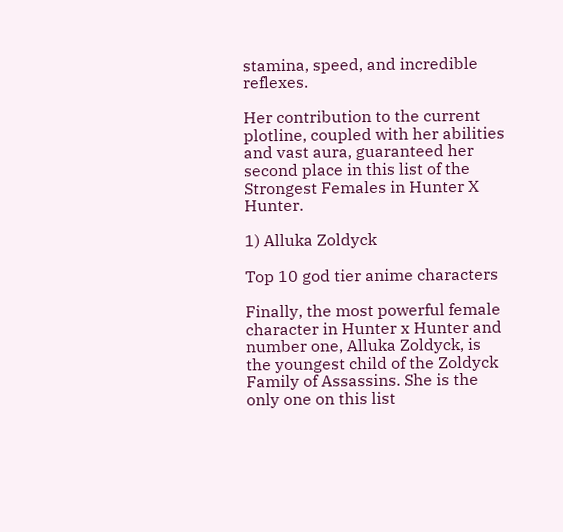stamina, speed, and incredible reflexes.

Her contribution to the current plotline, coupled with her abilities and vast aura, guaranteed her second place in this list of the Strongest Females in Hunter X Hunter.

1) Alluka Zoldyck

Top 10 god tier anime characters

Finally, the most powerful female character in Hunter x Hunter and number one, Alluka Zoldyck, is the youngest child of the Zoldyck Family of Assassins. She is the only one on this list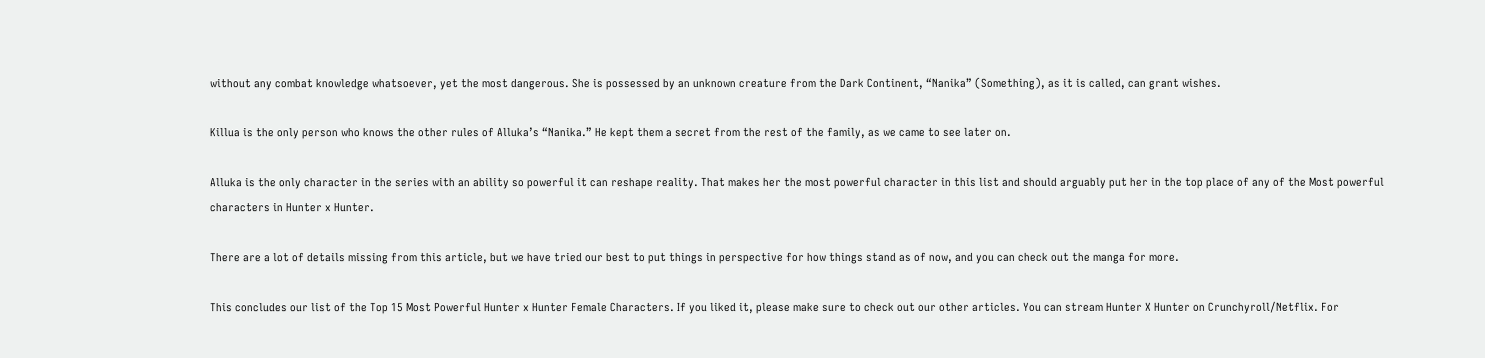without any combat knowledge whatsoever, yet the most dangerous. She is possessed by an unknown creature from the Dark Continent, “Nanika” (Something), as it is called, can grant wishes.

Killua is the only person who knows the other rules of Alluka’s “Nanika.” He kept them a secret from the rest of the family, as we came to see later on.

Alluka is the only character in the series with an ability so powerful it can reshape reality. That makes her the most powerful character in this list and should arguably put her in the top place of any of the Most powerful characters in Hunter x Hunter.

There are a lot of details missing from this article, but we have tried our best to put things in perspective for how things stand as of now, and you can check out the manga for more.

This concludes our list of the Top 15 Most Powerful Hunter x Hunter Female Characters. If you liked it, please make sure to check out our other articles. You can stream Hunter X Hunter on Crunchyroll/Netflix. For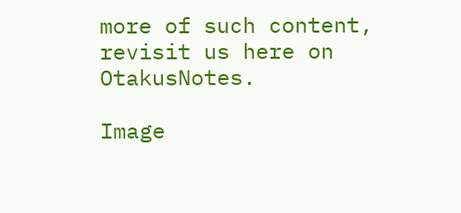more of such content, revisit us here on OtakusNotes.

Image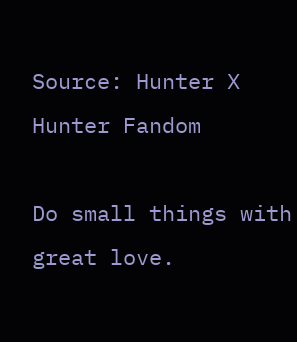Source: Hunter X Hunter Fandom

Do small things with great love.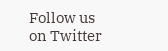Follow us on Twitter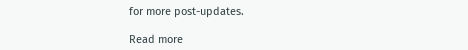for more post-updates.

Read more